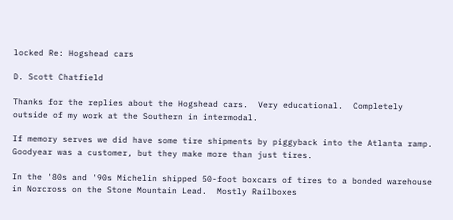locked Re: Hogshead cars

D. Scott Chatfield

Thanks for the replies about the Hogshead cars.  Very educational.  Completely outside of my work at the Southern in intermodal.

If memory serves we did have some tire shipments by piggyback into the Atlanta ramp.  Goodyear was a customer, but they make more than just tires.

In the '80s and '90s Michelin shipped 50-foot boxcars of tires to a bonded warehouse in Norcross on the Stone Mountain Lead.  Mostly Railboxes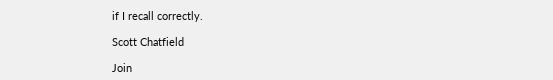if I recall correctly.

Scott Chatfield

Join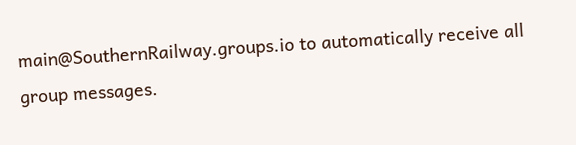main@SouthernRailway.groups.io to automatically receive all group messages.